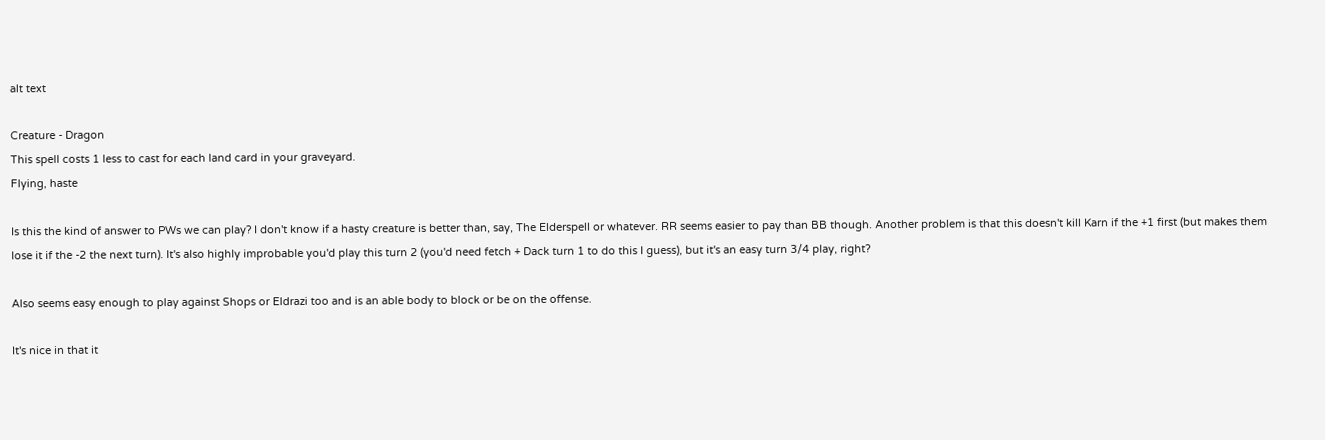alt text

Creature - Dragon
This spell costs 1 less to cast for each land card in your graveyard.
Flying, haste

Is this the kind of answer to PWs we can play? I don't know if a hasty creature is better than, say, The Elderspell or whatever. RR seems easier to pay than BB though. Another problem is that this doesn't kill Karn if the +1 first (but makes them lose it if the -2 the next turn). It's also highly improbable you'd play this turn 2 (you'd need fetch + Dack turn 1 to do this I guess), but it's an easy turn 3/4 play, right?

Also seems easy enough to play against Shops or Eldrazi too and is an able body to block or be on the offense.

It's nice in that it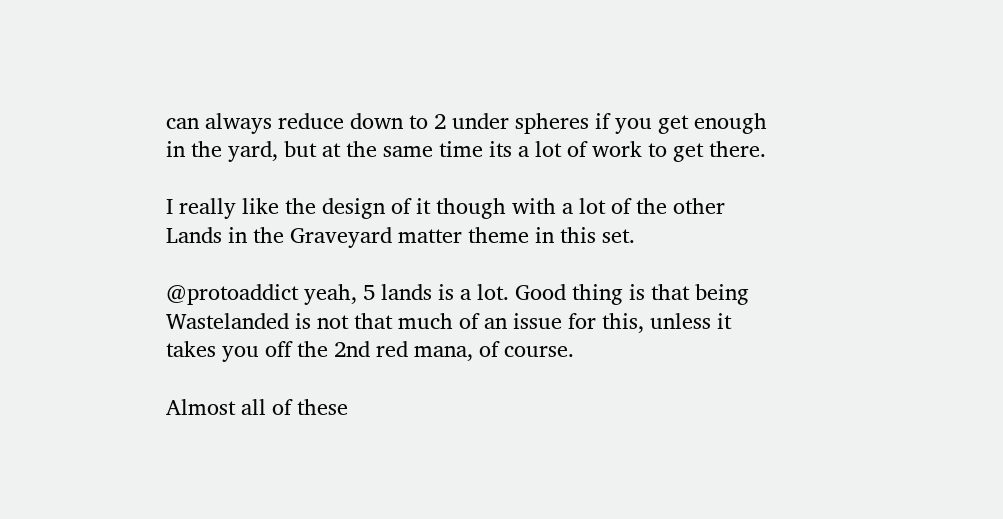can always reduce down to 2 under spheres if you get enough in the yard, but at the same time its a lot of work to get there.

I really like the design of it though with a lot of the other Lands in the Graveyard matter theme in this set.

@protoaddict yeah, 5 lands is a lot. Good thing is that being Wastelanded is not that much of an issue for this, unless it takes you off the 2nd red mana, of course.

Almost all of these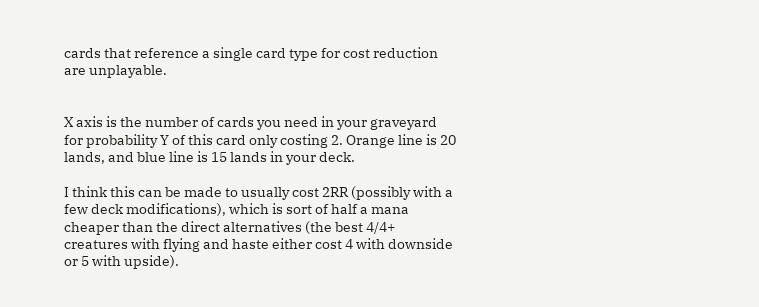cards that reference a single card type for cost reduction are unplayable.


X axis is the number of cards you need in your graveyard for probability Y of this card only costing 2. Orange line is 20 lands, and blue line is 15 lands in your deck.

I think this can be made to usually cost 2RR (possibly with a few deck modifications), which is sort of half a mana cheaper than the direct alternatives (the best 4/4+ creatures with flying and haste either cost 4 with downside or 5 with upside).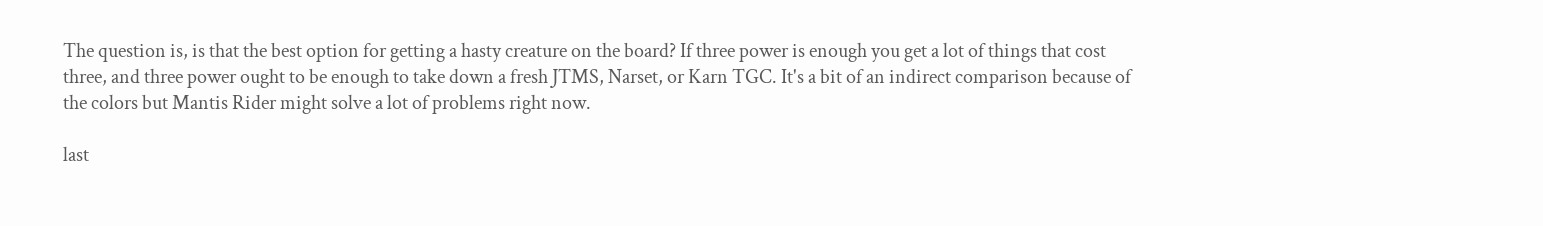The question is, is that the best option for getting a hasty creature on the board? If three power is enough you get a lot of things that cost three, and three power ought to be enough to take down a fresh JTMS, Narset, or Karn TGC. It's a bit of an indirect comparison because of the colors but Mantis Rider might solve a lot of problems right now.

last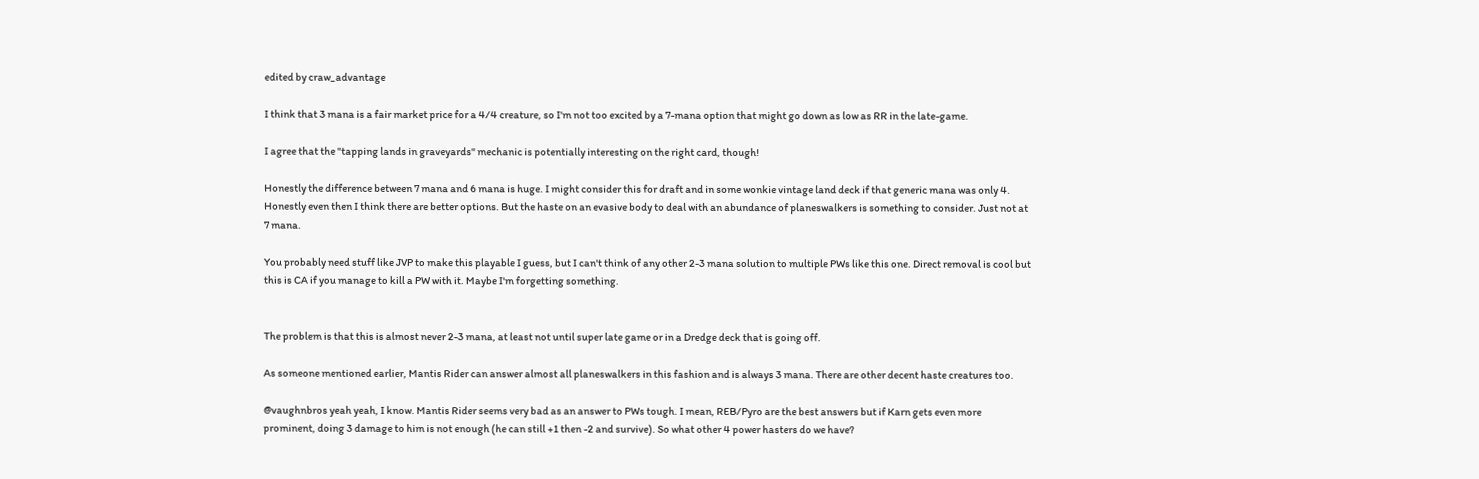edited by craw_advantage

I think that 3 mana is a fair market price for a 4/4 creature, so I'm not too excited by a 7-mana option that might go down as low as RR in the late-game.

I agree that the "tapping lands in graveyards" mechanic is potentially interesting on the right card, though!

Honestly the difference between 7 mana and 6 mana is huge. I might consider this for draft and in some wonkie vintage land deck if that generic mana was only 4. Honestly even then I think there are better options. But the haste on an evasive body to deal with an abundance of planeswalkers is something to consider. Just not at 7 mana.

You probably need stuff like JVP to make this playable I guess, but I can't think of any other 2-3 mana solution to multiple PWs like this one. Direct removal is cool but this is CA if you manage to kill a PW with it. Maybe I'm forgetting something.


The problem is that this is almost never 2-3 mana, at least not until super late game or in a Dredge deck that is going off.

As someone mentioned earlier, Mantis Rider can answer almost all planeswalkers in this fashion and is always 3 mana. There are other decent haste creatures too.

@vaughnbros yeah yeah, I know. Mantis Rider seems very bad as an answer to PWs tough. I mean, REB/Pyro are the best answers but if Karn gets even more prominent, doing 3 damage to him is not enough (he can still +1 then -2 and survive). So what other 4 power hasters do we have?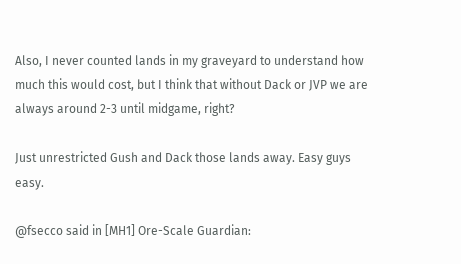Also, I never counted lands in my graveyard to understand how much this would cost, but I think that without Dack or JVP we are always around 2-3 until midgame, right?

Just unrestricted Gush and Dack those lands away. Easy guys easy.

@fsecco said in [MH1] Ore-Scale Guardian: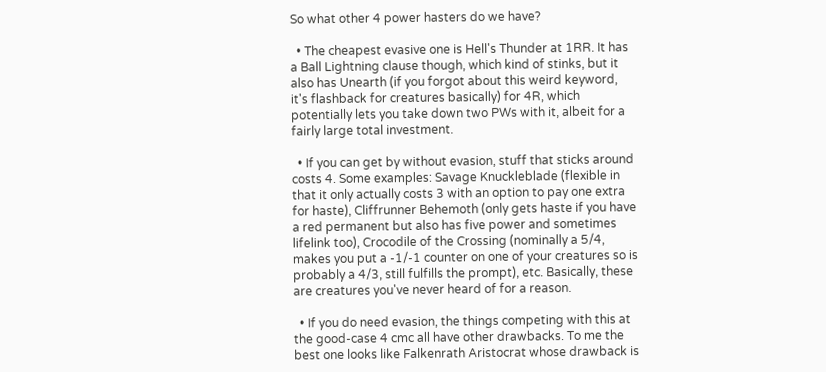So what other 4 power hasters do we have?

  • The cheapest evasive one is Hell's Thunder at 1RR. It has a Ball Lightning clause though, which kind of stinks, but it also has Unearth (if you forgot about this weird keyword, it's flashback for creatures basically) for 4R, which potentially lets you take down two PWs with it, albeit for a fairly large total investment.

  • If you can get by without evasion, stuff that sticks around costs 4. Some examples: Savage Knuckleblade (flexible in that it only actually costs 3 with an option to pay one extra for haste), Cliffrunner Behemoth (only gets haste if you have a red permanent but also has five power and sometimes lifelink too), Crocodile of the Crossing (nominally a 5/4, makes you put a -1/-1 counter on one of your creatures so is probably a 4/3, still fulfills the prompt), etc. Basically, these are creatures you've never heard of for a reason.

  • If you do need evasion, the things competing with this at the good-case 4 cmc all have other drawbacks. To me the best one looks like Falkenrath Aristocrat whose drawback is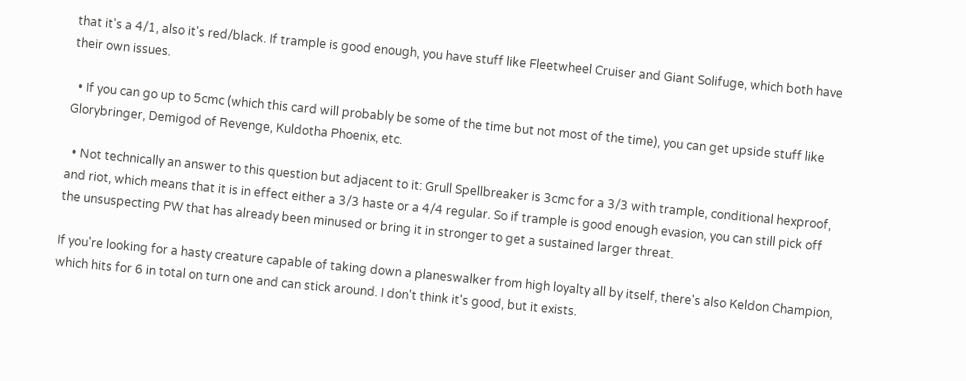that it's a 4/1, also it's red/black. If trample is good enough, you have stuff like Fleetwheel Cruiser and Giant Solifuge, which both have their own issues.

  • If you can go up to 5cmc (which this card will probably be some of the time but not most of the time), you can get upside stuff like Glorybringer, Demigod of Revenge, Kuldotha Phoenix, etc.

  • Not technically an answer to this question but adjacent to it: Grull Spellbreaker is 3cmc for a 3/3 with trample, conditional hexproof, and riot, which means that it is in effect either a 3/3 haste or a 4/4 regular. So if trample is good enough evasion, you can still pick off the unsuspecting PW that has already been minused or bring it in stronger to get a sustained larger threat.

If you're looking for a hasty creature capable of taking down a planeswalker from high loyalty all by itself, there's also Keldon Champion, which hits for 6 in total on turn one and can stick around. I don't think it's good, but it exists.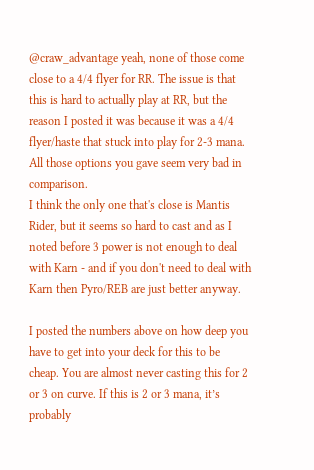@craw_advantage yeah, none of those come close to a 4/4 flyer for RR. The issue is that this is hard to actually play at RR, but the reason I posted it was because it was a 4/4 flyer/haste that stuck into play for 2-3 mana. All those options you gave seem very bad in comparison.
I think the only one that's close is Mantis Rider, but it seems so hard to cast and as I noted before 3 power is not enough to deal with Karn - and if you don't need to deal with Karn then Pyro/REB are just better anyway.

I posted the numbers above on how deep you have to get into your deck for this to be cheap. You are almost never casting this for 2 or 3 on curve. If this is 2 or 3 mana, it’s probably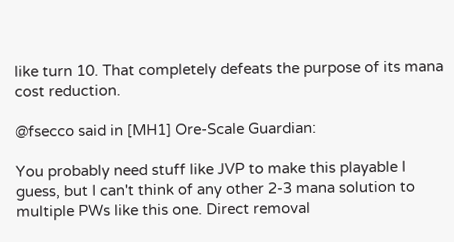like turn 10. That completely defeats the purpose of its mana cost reduction.

@fsecco said in [MH1] Ore-Scale Guardian:

You probably need stuff like JVP to make this playable I guess, but I can't think of any other 2-3 mana solution to multiple PWs like this one. Direct removal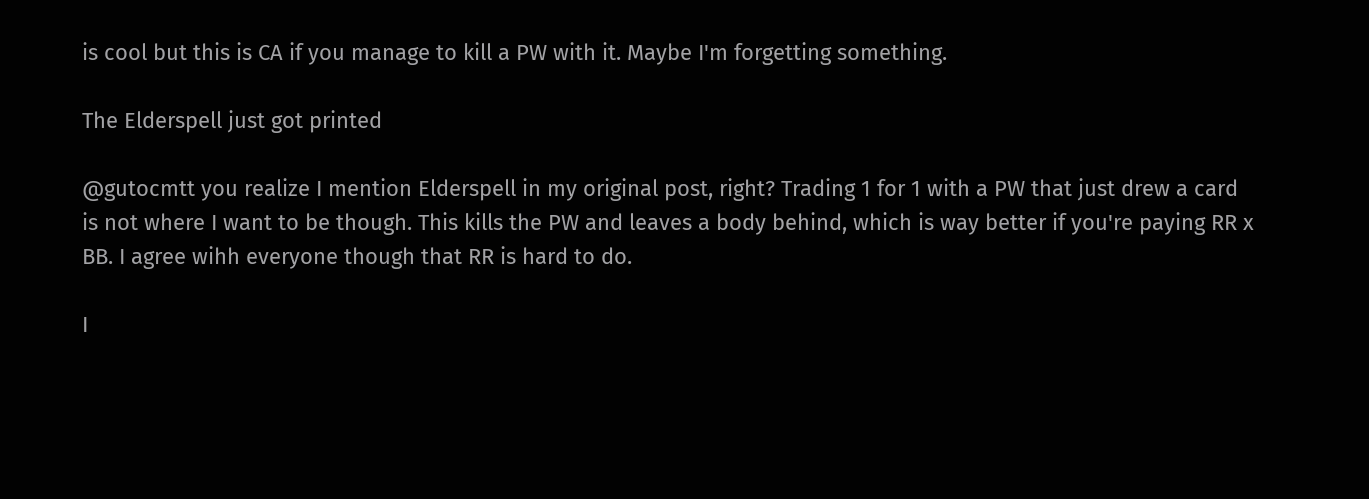is cool but this is CA if you manage to kill a PW with it. Maybe I'm forgetting something.

The Elderspell just got printed

@gutocmtt you realize I mention Elderspell in my original post, right? Trading 1 for 1 with a PW that just drew a card is not where I want to be though. This kills the PW and leaves a body behind, which is way better if you're paying RR x BB. I agree wihh everyone though that RR is hard to do.

I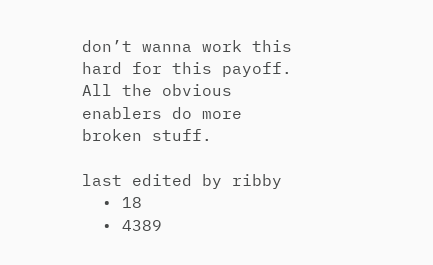don’t wanna work this hard for this payoff. All the obvious enablers do more broken stuff.

last edited by ribby
  • 18
  • 4389